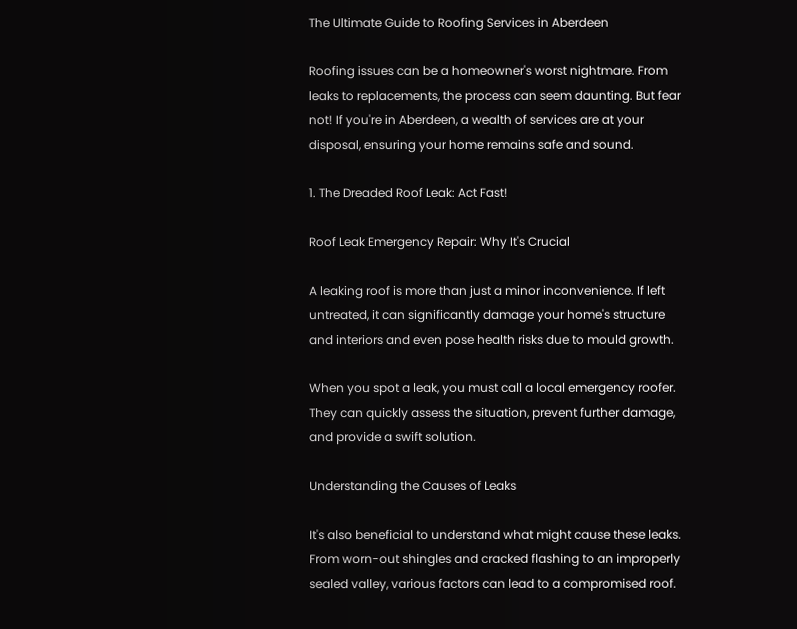The Ultimate Guide to Roofing Services in Aberdeen

Roofing issues can be a homeowner's worst nightmare. From leaks to replacements, the process can seem daunting. But fear not! If you're in Aberdeen, a wealth of services are at your disposal, ensuring your home remains safe and sound.

1. The Dreaded Roof Leak: Act Fast!

Roof Leak Emergency Repair: Why It's Crucial

A leaking roof is more than just a minor inconvenience. If left untreated, it can significantly damage your home's structure and interiors and even pose health risks due to mould growth.

When you spot a leak, you must call a local emergency roofer. They can quickly assess the situation, prevent further damage, and provide a swift solution.

Understanding the Causes of Leaks

It's also beneficial to understand what might cause these leaks. From worn-out shingles and cracked flashing to an improperly sealed valley, various factors can lead to a compromised roof.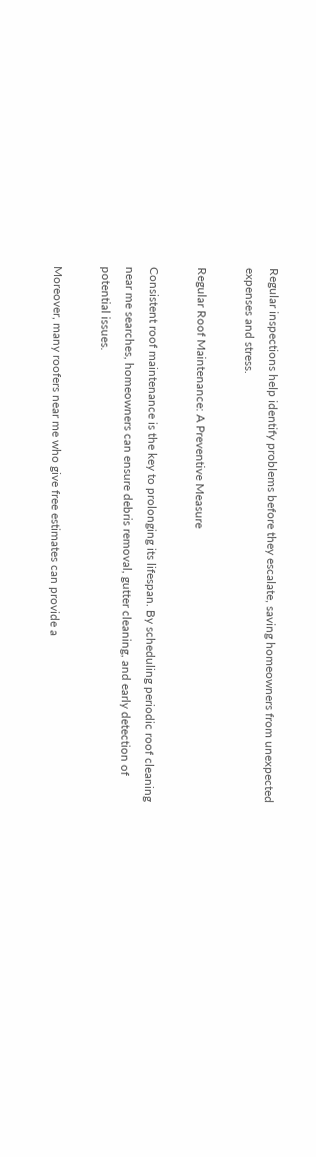Regular inspections help identify problems before they escalate, saving homeowners from unexpected expenses and stress.

Regular Roof Maintenance: A Preventive Measure

Consistent roof maintenance is the key to prolonging its lifespan. By scheduling periodic roof cleaning near me searches, homeowners can ensure debris removal, gutter cleaning, and early detection of potential issues.

Moreover, many roofers near me who give free estimates can provide a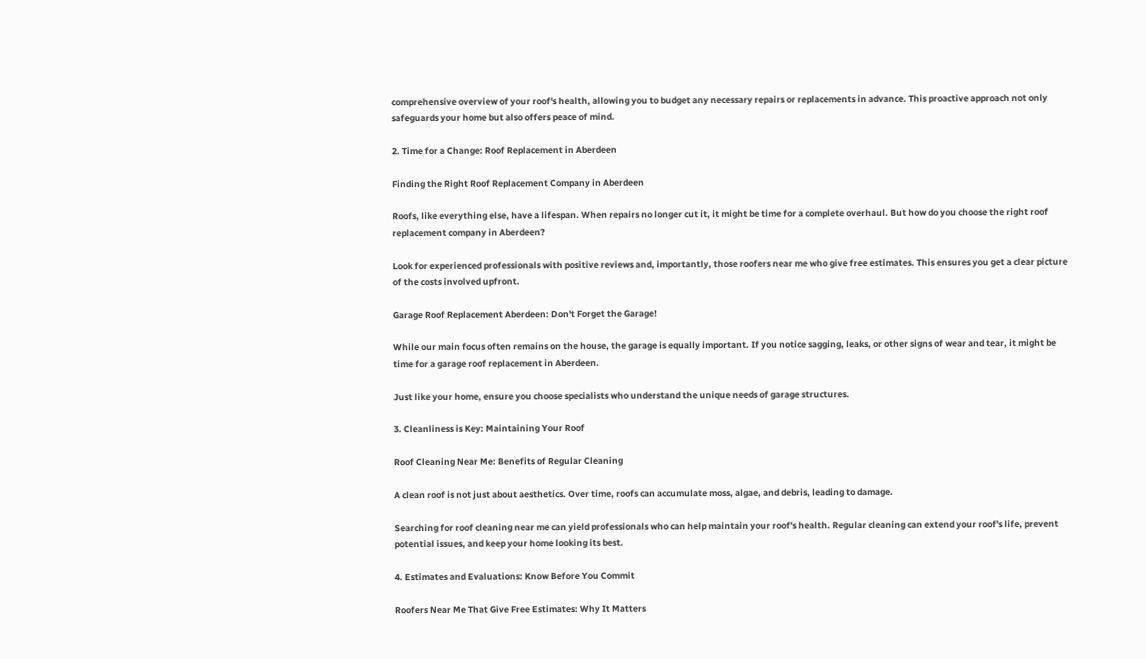comprehensive overview of your roof's health, allowing you to budget any necessary repairs or replacements in advance. This proactive approach not only safeguards your home but also offers peace of mind.

2. Time for a Change: Roof Replacement in Aberdeen

Finding the Right Roof Replacement Company in Aberdeen

Roofs, like everything else, have a lifespan. When repairs no longer cut it, it might be time for a complete overhaul. But how do you choose the right roof replacement company in Aberdeen?

Look for experienced professionals with positive reviews and, importantly, those roofers near me who give free estimates. This ensures you get a clear picture of the costs involved upfront.

Garage Roof Replacement Aberdeen: Don't Forget the Garage!

While our main focus often remains on the house, the garage is equally important. If you notice sagging, leaks, or other signs of wear and tear, it might be time for a garage roof replacement in Aberdeen.

Just like your home, ensure you choose specialists who understand the unique needs of garage structures.

3. Cleanliness is Key: Maintaining Your Roof

Roof Cleaning Near Me: Benefits of Regular Cleaning

A clean roof is not just about aesthetics. Over time, roofs can accumulate moss, algae, and debris, leading to damage.

Searching for roof cleaning near me can yield professionals who can help maintain your roof's health. Regular cleaning can extend your roof's life, prevent potential issues, and keep your home looking its best.

4. Estimates and Evaluations: Know Before You Commit

Roofers Near Me That Give Free Estimates: Why It Matters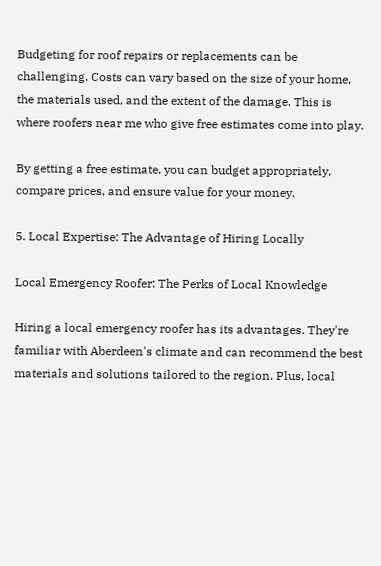Budgeting for roof repairs or replacements can be challenging. Costs can vary based on the size of your home, the materials used, and the extent of the damage. This is where roofers near me who give free estimates come into play.

By getting a free estimate, you can budget appropriately, compare prices, and ensure value for your money.

5. Local Expertise: The Advantage of Hiring Locally

Local Emergency Roofer: The Perks of Local Knowledge

Hiring a local emergency roofer has its advantages. They're familiar with Aberdeen's climate and can recommend the best materials and solutions tailored to the region. Plus, local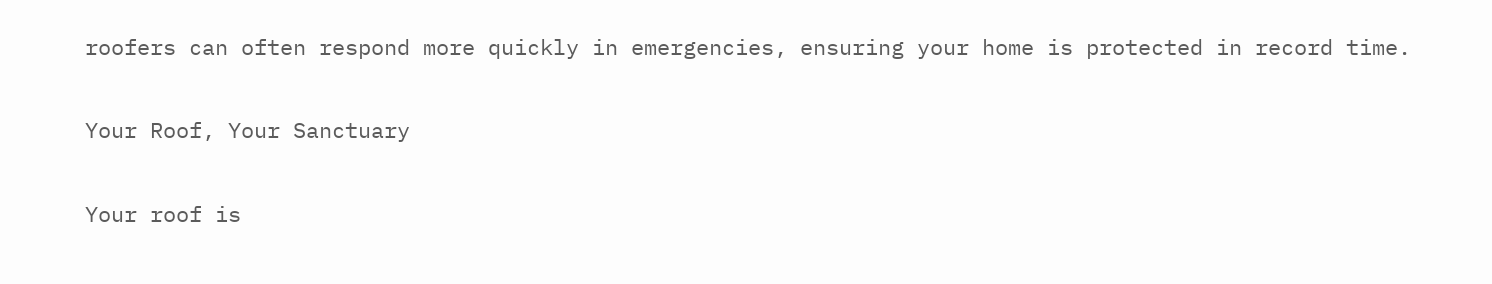roofers can often respond more quickly in emergencies, ensuring your home is protected in record time.

Your Roof, Your Sanctuary

Your roof is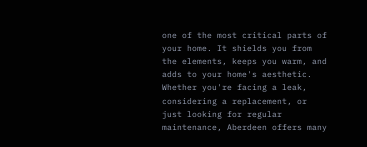one of the most critical parts of your home. It shields you from the elements, keeps you warm, and adds to your home's aesthetic. Whether you're facing a leak, considering a replacement, or just looking for regular maintenance, Aberdeen offers many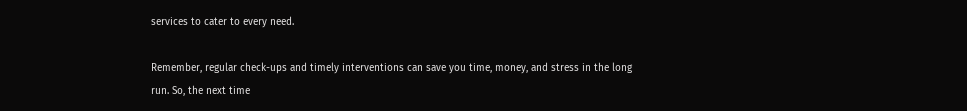services to cater to every need.

Remember, regular check-ups and timely interventions can save you time, money, and stress in the long run. So, the next time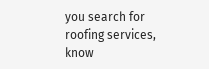you search for roofing services, know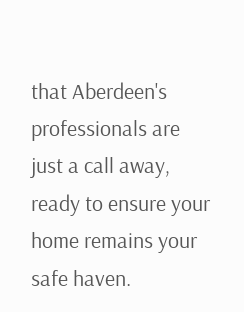that Aberdeen's professionals are just a call away, ready to ensure your home remains your safe haven.